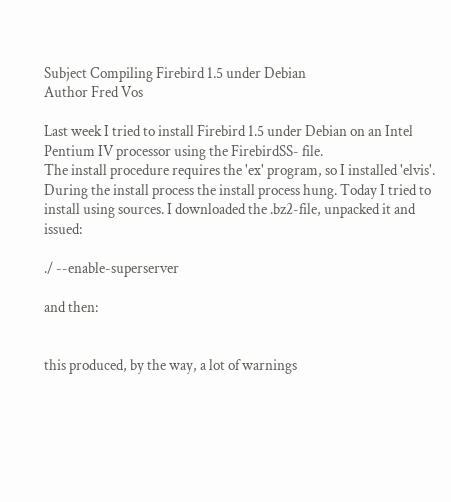Subject Compiling Firebird 1.5 under Debian
Author Fred Vos

Last week I tried to install Firebird 1.5 under Debian on an Intel
Pentium IV processor using the FirebirdSS- file.
The install procedure requires the 'ex' program, so I installed 'elvis'.
During the install process the install process hung. Today I tried to
install using sources. I downloaded the .bz2-file, unpacked it and issued:

./ --enable-superserver

and then:


this produced, by the way, a lot of warnings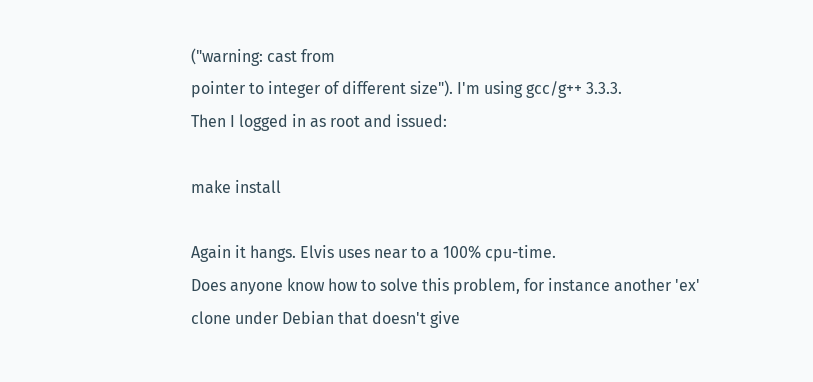("warning: cast from
pointer to integer of different size"). I'm using gcc/g++ 3.3.3.
Then I logged in as root and issued:

make install

Again it hangs. Elvis uses near to a 100% cpu-time.
Does anyone know how to solve this problem, for instance another 'ex'
clone under Debian that doesn't give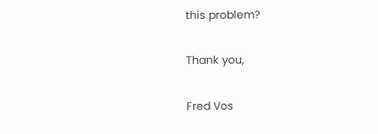this problem?

Thank you,

Fred Vos